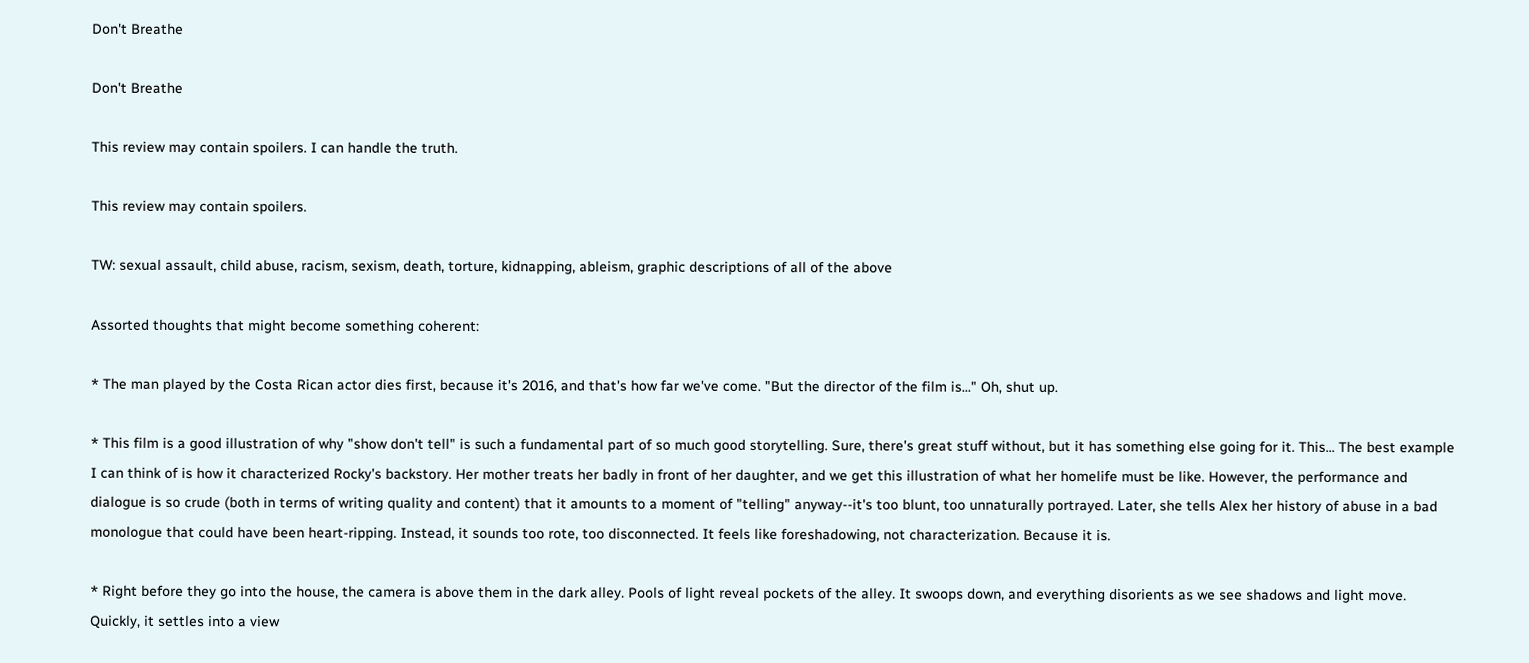Don't Breathe

Don't Breathe

This review may contain spoilers. I can handle the truth.

This review may contain spoilers.

TW: sexual assault, child abuse, racism, sexism, death, torture, kidnapping, ableism, graphic descriptions of all of the above

Assorted thoughts that might become something coherent:

* The man played by the Costa Rican actor dies first, because it's 2016, and that's how far we've come. "But the director of the film is..." Oh, shut up.

* This film is a good illustration of why "show don't tell" is such a fundamental part of so much good storytelling. Sure, there's great stuff without, but it has something else going for it. This... The best example I can think of is how it characterized Rocky's backstory. Her mother treats her badly in front of her daughter, and we get this illustration of what her homelife must be like. However, the performance and dialogue is so crude (both in terms of writing quality and content) that it amounts to a moment of "telling" anyway--it's too blunt, too unnaturally portrayed. Later, she tells Alex her history of abuse in a bad monologue that could have been heart-ripping. Instead, it sounds too rote, too disconnected. It feels like foreshadowing, not characterization. Because it is.

* Right before they go into the house, the camera is above them in the dark alley. Pools of light reveal pockets of the alley. It swoops down, and everything disorients as we see shadows and light move. Quickly, it settles into a view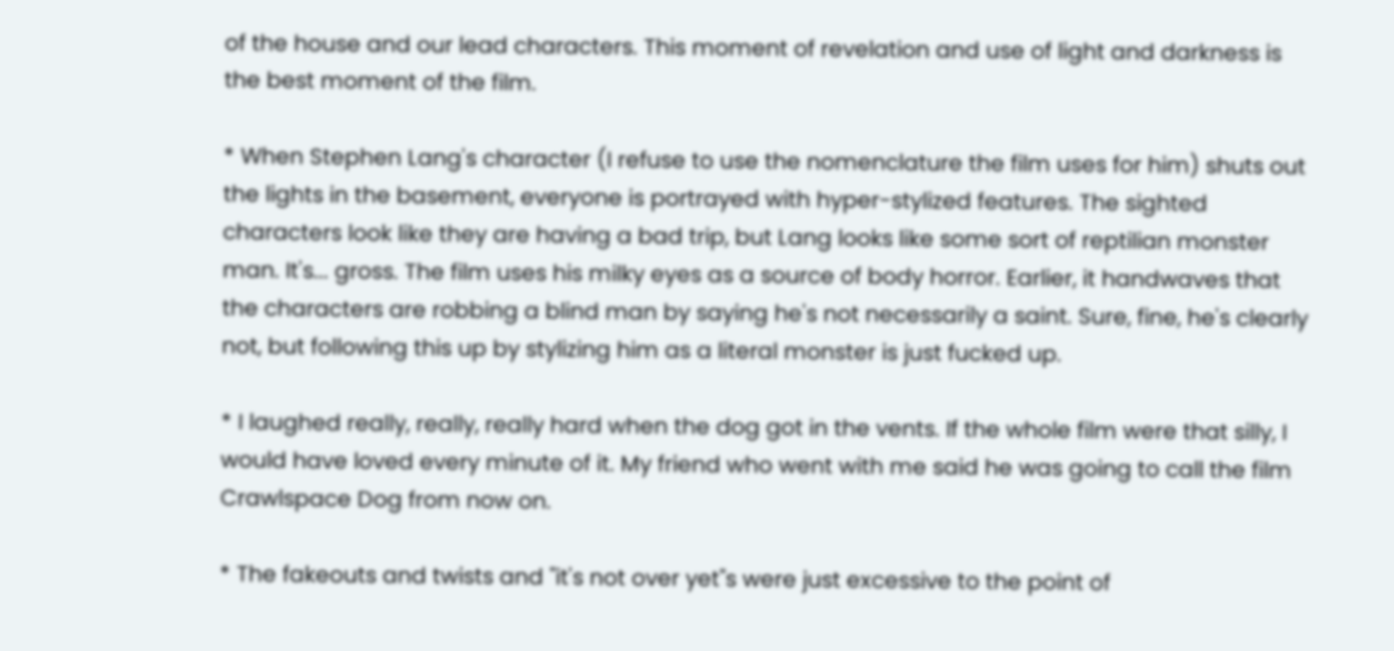of the house and our lead characters. This moment of revelation and use of light and darkness is the best moment of the film.

* When Stephen Lang's character (I refuse to use the nomenclature the film uses for him) shuts out the lights in the basement, everyone is portrayed with hyper-stylized features. The sighted characters look like they are having a bad trip, but Lang looks like some sort of reptilian monster man. It's... gross. The film uses his milky eyes as a source of body horror. Earlier, it handwaves that the characters are robbing a blind man by saying he's not necessarily a saint. Sure, fine, he's clearly not, but following this up by stylizing him as a literal monster is just fucked up.

* I laughed really, really, really hard when the dog got in the vents. If the whole film were that silly, I would have loved every minute of it. My friend who went with me said he was going to call the film Crawlspace Dog from now on.

* The fakeouts and twists and "it's not over yet"s were just excessive to the point of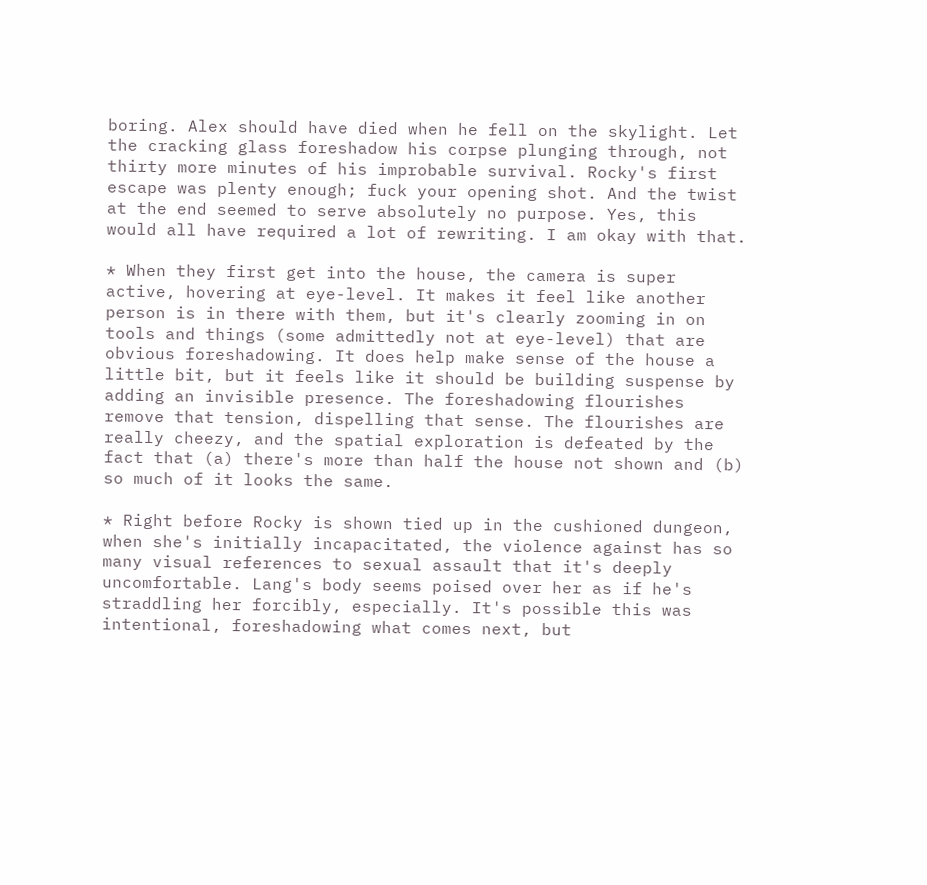boring. Alex should have died when he fell on the skylight. Let the cracking glass foreshadow his corpse plunging through, not thirty more minutes of his improbable survival. Rocky's first escape was plenty enough; fuck your opening shot. And the twist at the end seemed to serve absolutely no purpose. Yes, this would all have required a lot of rewriting. I am okay with that.

* When they first get into the house, the camera is super active, hovering at eye-level. It makes it feel like another person is in there with them, but it's clearly zooming in on tools and things (some admittedly not at eye-level) that are obvious foreshadowing. It does help make sense of the house a little bit, but it feels like it should be building suspense by adding an invisible presence. The foreshadowing flourishes remove that tension, dispelling that sense. The flourishes are really cheezy, and the spatial exploration is defeated by the fact that (a) there's more than half the house not shown and (b) so much of it looks the same.

* Right before Rocky is shown tied up in the cushioned dungeon, when she's initially incapacitated, the violence against has so many visual references to sexual assault that it's deeply uncomfortable. Lang's body seems poised over her as if he's straddling her forcibly, especially. It's possible this was intentional, foreshadowing what comes next, but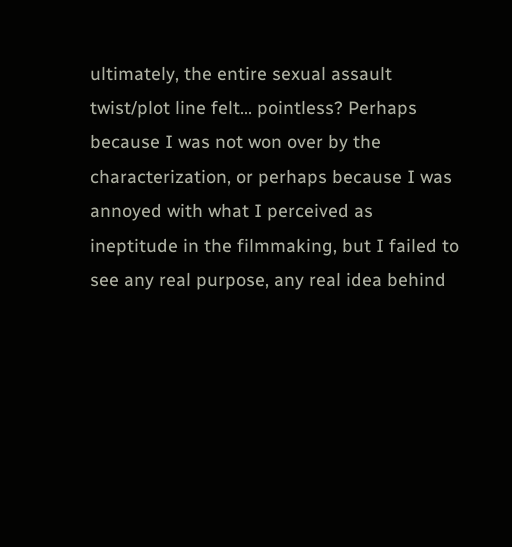ultimately, the entire sexual assault twist/plot line felt... pointless? Perhaps because I was not won over by the characterization, or perhaps because I was annoyed with what I perceived as ineptitude in the filmmaking, but I failed to see any real purpose, any real idea behind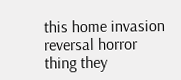this home invasion reversal horror thing they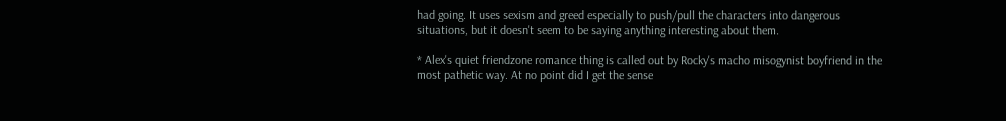had going. It uses sexism and greed especially to push/pull the characters into dangerous situations, but it doesn't seem to be saying anything interesting about them.

* Alex's quiet friendzone romance thing is called out by Rocky's macho misogynist boyfriend in the most pathetic way. At no point did I get the sense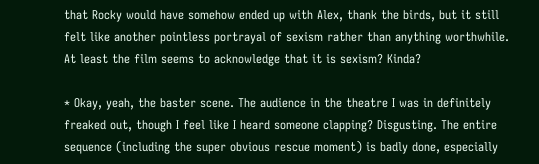that Rocky would have somehow ended up with Alex, thank the birds, but it still felt like another pointless portrayal of sexism rather than anything worthwhile. At least the film seems to acknowledge that it is sexism? Kinda?

* Okay, yeah, the baster scene. The audience in the theatre I was in definitely freaked out, though I feel like I heard someone clapping? Disgusting. The entire sequence (including the super obvious rescue moment) is badly done, especially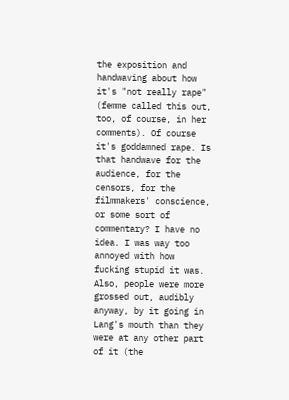the exposition and handwaving about how it's "not really rape" (femme called this out, too, of course, in her comments). Of course it's goddamned rape. Is that handwave for the audience, for the censors, for the filmmakers' conscience, or some sort of commentary? I have no idea. I was way too annoyed with how fucking stupid it was. Also, people were more grossed out, audibly anyway, by it going in Lang's mouth than they were at any other part of it (the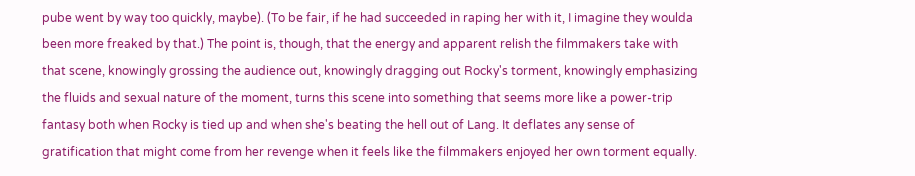pube went by way too quickly, maybe). (To be fair, if he had succeeded in raping her with it, I imagine they woulda been more freaked by that.) The point is, though, that the energy and apparent relish the filmmakers take with that scene, knowingly grossing the audience out, knowingly dragging out Rocky's torment, knowingly emphasizing the fluids and sexual nature of the moment, turns this scene into something that seems more like a power-trip fantasy both when Rocky is tied up and when she's beating the hell out of Lang. It deflates any sense of gratification that might come from her revenge when it feels like the filmmakers enjoyed her own torment equally.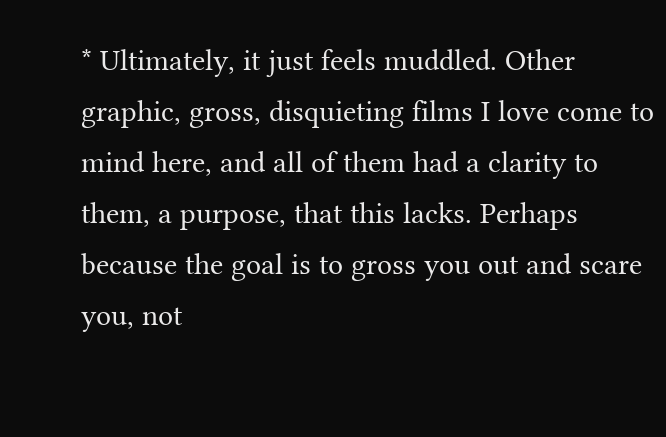* Ultimately, it just feels muddled. Other graphic, gross, disquieting films I love come to mind here, and all of them had a clarity to them, a purpose, that this lacks. Perhaps because the goal is to gross you out and scare you, not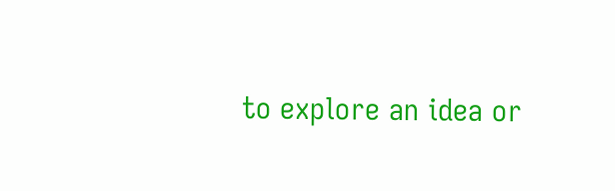to explore an idea or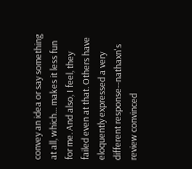convey an idea or say something at all, which... makes it less fun for me. And also, I feel, they failed even at that. Others have eloquently expressed a very different response--nathaxn's review convinced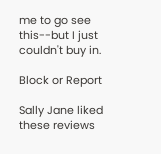me to go see this--but I just couldn't buy in.

Block or Report

Sally Jane liked these reviews